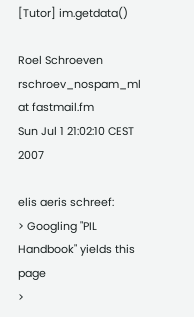[Tutor] im.getdata()

Roel Schroeven rschroev_nospam_ml at fastmail.fm
Sun Jul 1 21:02:10 CEST 2007

elis aeris schreef:
> Googling "PIL Handbook" yields this page
>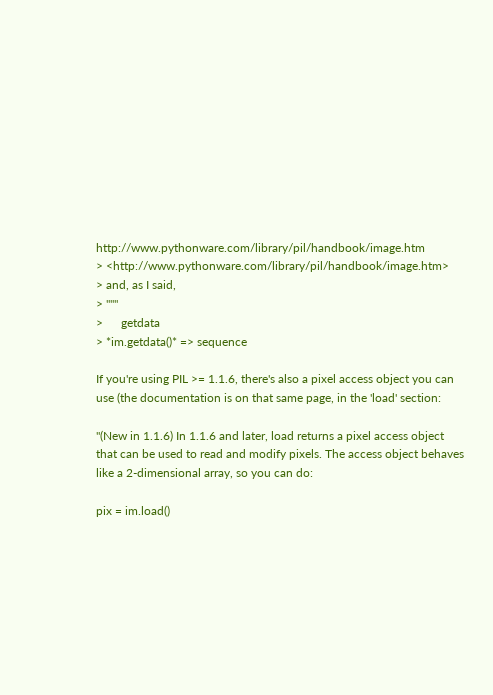http://www.pythonware.com/library/pil/handbook/image.htm
> <http://www.pythonware.com/library/pil/handbook/image.htm>
> and, as I said,
> """
>      getdata
> *im.getdata()* => sequence

If you're using PIL >= 1.1.6, there's also a pixel access object you can
use (the documentation is on that same page, in the 'load' section:

"(New in 1.1.6) In 1.1.6 and later, load returns a pixel access object
that can be used to read and modify pixels. The access object behaves
like a 2-dimensional array, so you can do:

pix = im.load()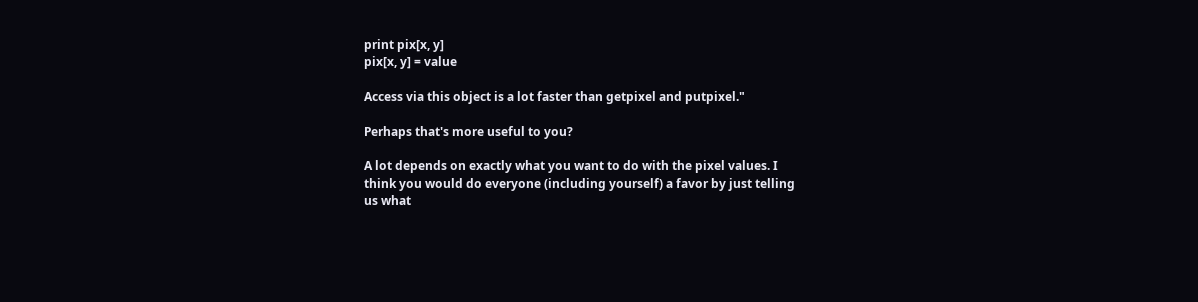print pix[x, y]
pix[x, y] = value

Access via this object is a lot faster than getpixel and putpixel."

Perhaps that's more useful to you?

A lot depends on exactly what you want to do with the pixel values. I
think you would do everyone (including yourself) a favor by just telling
us what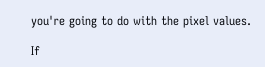you're going to do with the pixel values.

If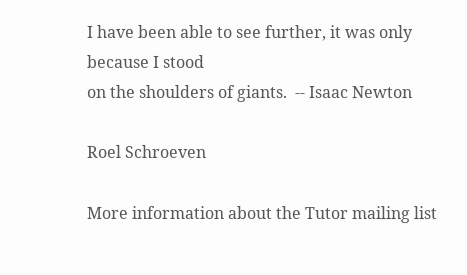I have been able to see further, it was only because I stood
on the shoulders of giants.  -- Isaac Newton

Roel Schroeven

More information about the Tutor mailing list